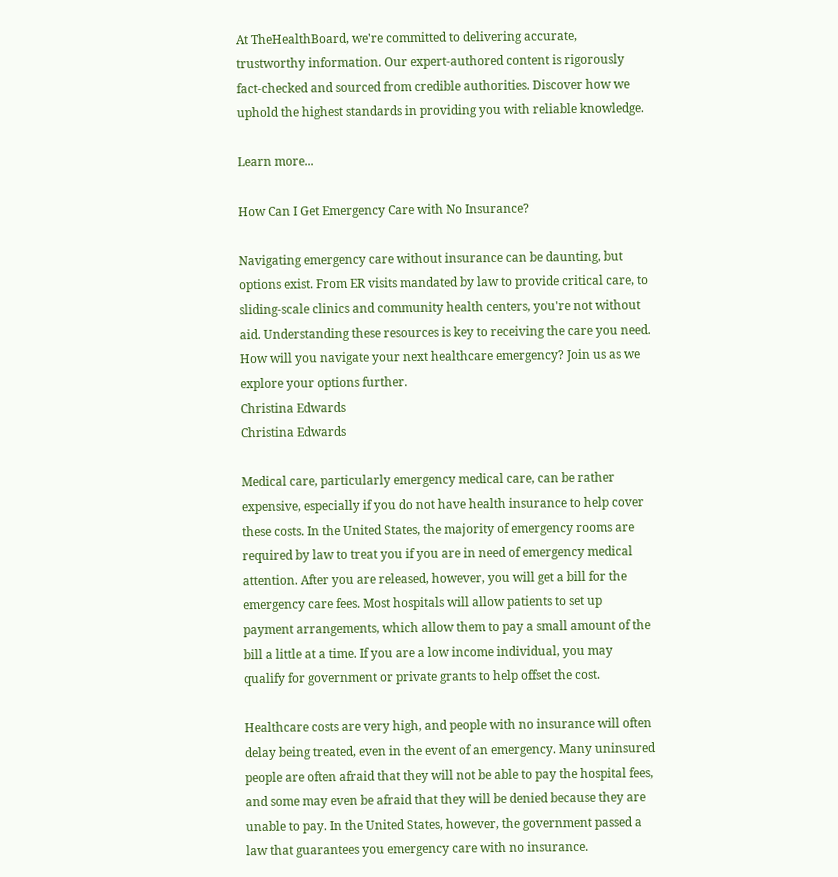At TheHealthBoard, we're committed to delivering accurate, trustworthy information. Our expert-authored content is rigorously fact-checked and sourced from credible authorities. Discover how we uphold the highest standards in providing you with reliable knowledge.

Learn more...

How Can I Get Emergency Care with No Insurance?

Navigating emergency care without insurance can be daunting, but options exist. From ER visits mandated by law to provide critical care, to sliding-scale clinics and community health centers, you're not without aid. Understanding these resources is key to receiving the care you need. How will you navigate your next healthcare emergency? Join us as we explore your options further.
Christina Edwards
Christina Edwards

Medical care, particularly emergency medical care, can be rather expensive, especially if you do not have health insurance to help cover these costs. In the United States, the majority of emergency rooms are required by law to treat you if you are in need of emergency medical attention. After you are released, however, you will get a bill for the emergency care fees. Most hospitals will allow patients to set up payment arrangements, which allow them to pay a small amount of the bill a little at a time. If you are a low income individual, you may qualify for government or private grants to help offset the cost.

Healthcare costs are very high, and people with no insurance will often delay being treated, even in the event of an emergency. Many uninsured people are often afraid that they will not be able to pay the hospital fees, and some may even be afraid that they will be denied because they are unable to pay. In the United States, however, the government passed a law that guarantees you emergency care with no insurance.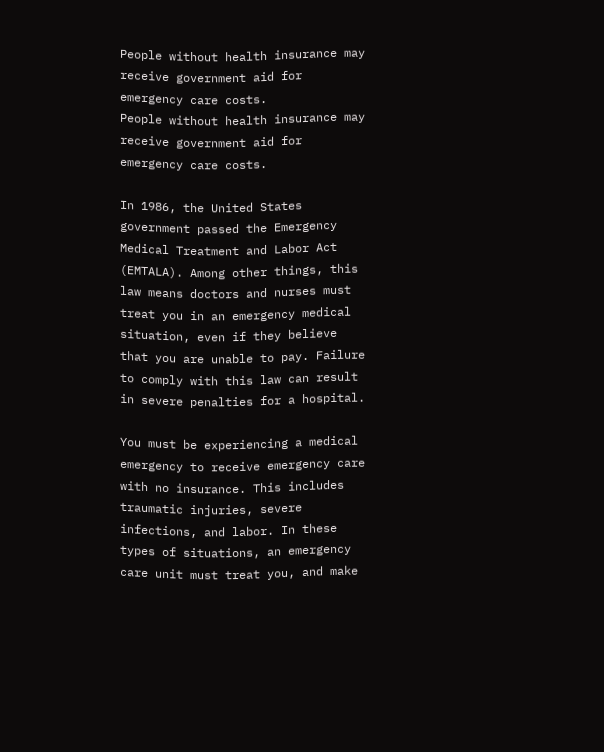People without health insurance may receive government aid for emergency care costs.
People without health insurance may receive government aid for emergency care costs.

In 1986, the United States government passed the Emergency Medical Treatment and Labor Act (EMTALA). Among other things, this law means doctors and nurses must treat you in an emergency medical situation, even if they believe that you are unable to pay. Failure to comply with this law can result in severe penalties for a hospital.

You must be experiencing a medical emergency to receive emergency care with no insurance. This includes traumatic injuries, severe infections, and labor. In these types of situations, an emergency care unit must treat you, and make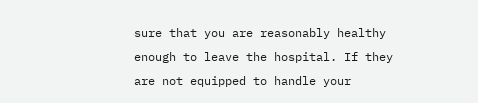sure that you are reasonably healthy enough to leave the hospital. If they are not equipped to handle your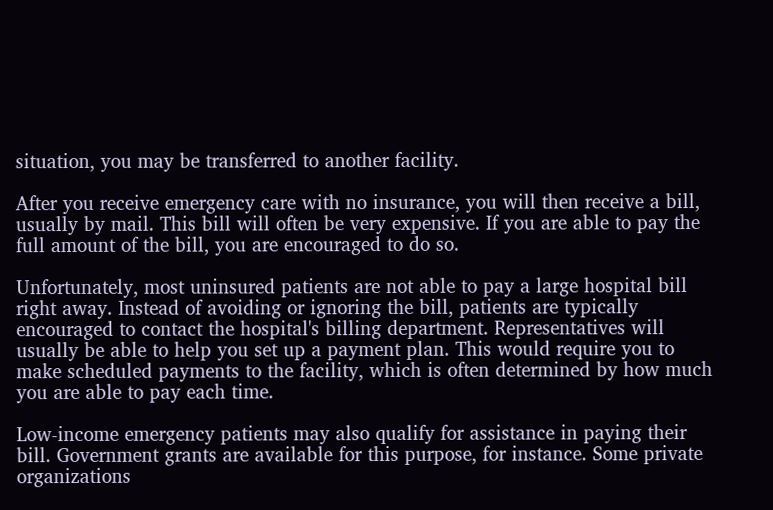situation, you may be transferred to another facility.

After you receive emergency care with no insurance, you will then receive a bill, usually by mail. This bill will often be very expensive. If you are able to pay the full amount of the bill, you are encouraged to do so.

Unfortunately, most uninsured patients are not able to pay a large hospital bill right away. Instead of avoiding or ignoring the bill, patients are typically encouraged to contact the hospital's billing department. Representatives will usually be able to help you set up a payment plan. This would require you to make scheduled payments to the facility, which is often determined by how much you are able to pay each time.

Low-income emergency patients may also qualify for assistance in paying their bill. Government grants are available for this purpose, for instance. Some private organizations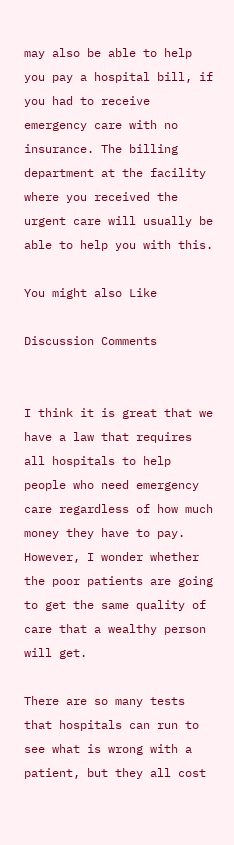may also be able to help you pay a hospital bill, if you had to receive emergency care with no insurance. The billing department at the facility where you received the urgent care will usually be able to help you with this.

You might also Like

Discussion Comments


I think it is great that we have a law that requires all hospitals to help people who need emergency care regardless of how much money they have to pay. However, I wonder whether the poor patients are going to get the same quality of care that a wealthy person will get.

There are so many tests that hospitals can run to see what is wrong with a patient, but they all cost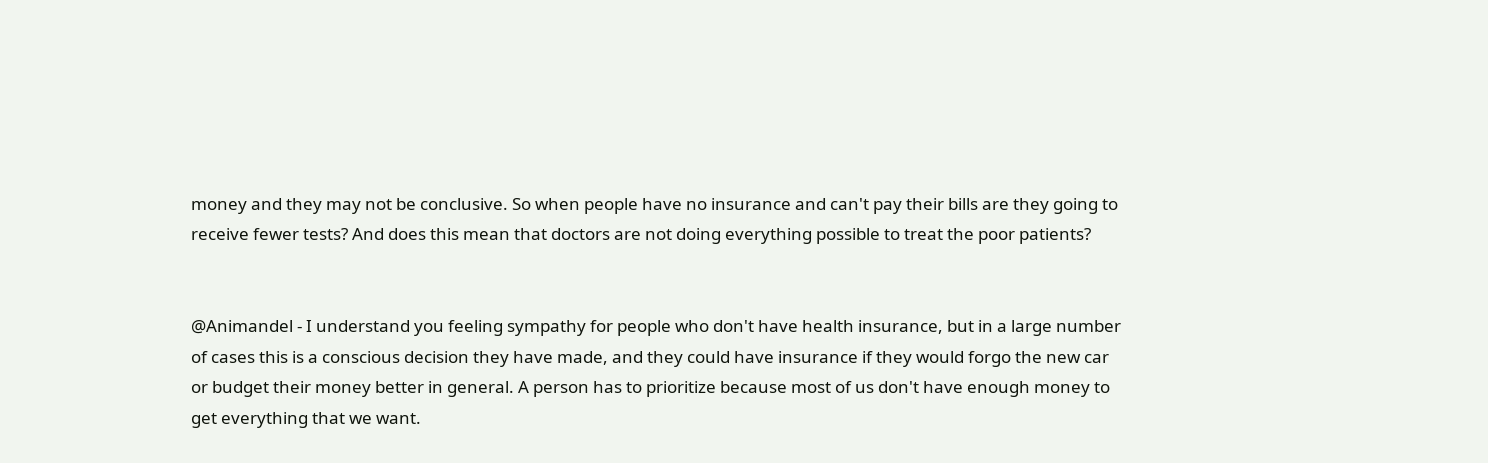money and they may not be conclusive. So when people have no insurance and can't pay their bills are they going to receive fewer tests? And does this mean that doctors are not doing everything possible to treat the poor patients?


@Animandel - I understand you feeling sympathy for people who don't have health insurance, but in a large number of cases this is a conscious decision they have made, and they could have insurance if they would forgo the new car or budget their money better in general. A person has to prioritize because most of us don't have enough money to get everything that we want.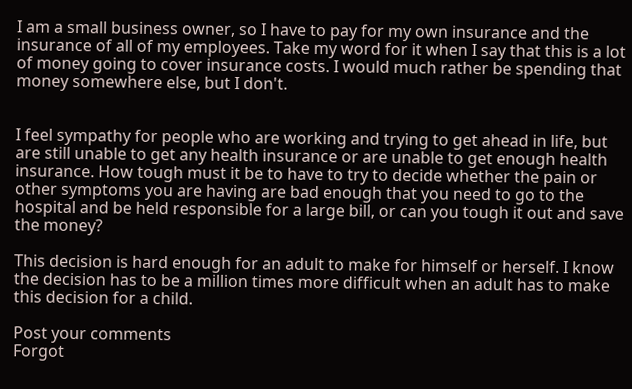I am a small business owner, so I have to pay for my own insurance and the insurance of all of my employees. Take my word for it when I say that this is a lot of money going to cover insurance costs. I would much rather be spending that money somewhere else, but I don't.


I feel sympathy for people who are working and trying to get ahead in life, but are still unable to get any health insurance or are unable to get enough health insurance. How tough must it be to have to try to decide whether the pain or other symptoms you are having are bad enough that you need to go to the hospital and be held responsible for a large bill, or can you tough it out and save the money?

This decision is hard enough for an adult to make for himself or herself. I know the decision has to be a million times more difficult when an adult has to make this decision for a child.

Post your comments
Forgot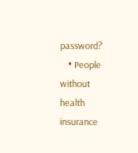password?
    • People without health insurance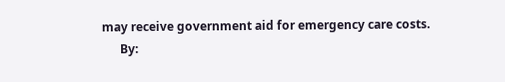may receive government aid for emergency care costs.
      By: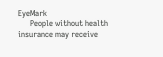EyeMark
      People without health insurance may receive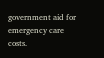government aid for emergency care costs.